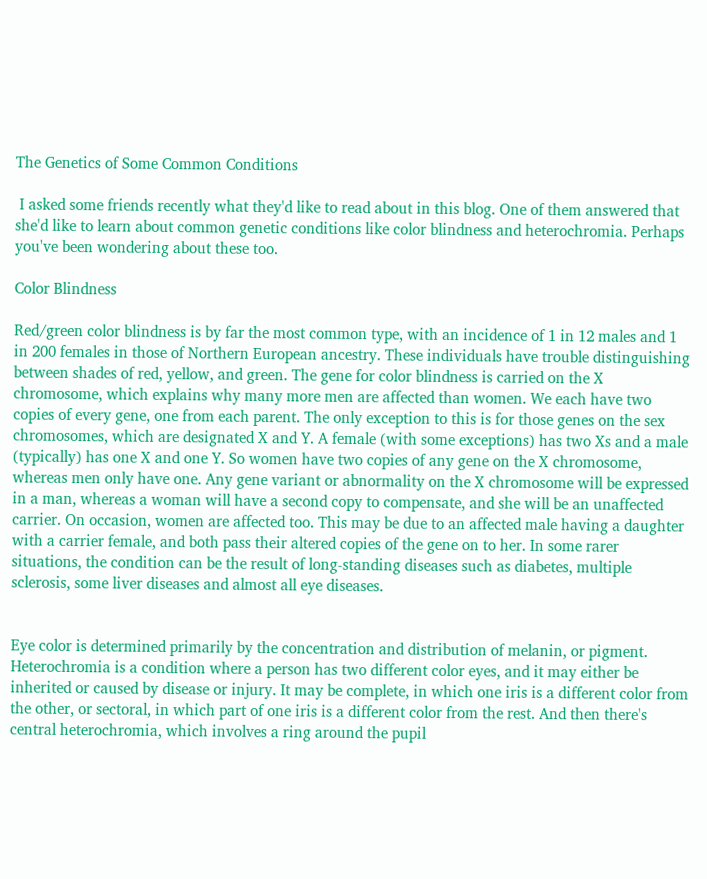The Genetics of Some Common Conditions

 I asked some friends recently what they'd like to read about in this blog. One of them answered that she'd like to learn about common genetic conditions like color blindness and heterochromia. Perhaps you've been wondering about these too.

Color Blindness

Red/green color blindness is by far the most common type, with an incidence of 1 in 12 males and 1 in 200 females in those of Northern European ancestry. These individuals have trouble distinguishing between shades of red, yellow, and green. The gene for color blindness is carried on the X chromosome, which explains why many more men are affected than women. We each have two copies of every gene, one from each parent. The only exception to this is for those genes on the sex chromosomes, which are designated X and Y. A female (with some exceptions) has two Xs and a male (typically) has one X and one Y. So women have two copies of any gene on the X chromosome, whereas men only have one. Any gene variant or abnormality on the X chromosome will be expressed in a man, whereas a woman will have a second copy to compensate, and she will be an unaffected carrier. On occasion, women are affected too. This may be due to an affected male having a daughter with a carrier female, and both pass their altered copies of the gene on to her. In some rarer situations, the condition can be the result of long-standing diseases such as diabetes, multiple sclerosis, some liver diseases and almost all eye diseases.


Eye color is determined primarily by the concentration and distribution of melanin, or pigment. Heterochromia is a condition where a person has two different color eyes, and it may either be inherited or caused by disease or injury. It may be complete, in which one iris is a different color from the other, or sectoral, in which part of one iris is a different color from the rest. And then there's central heterochromia, which involves a ring around the pupil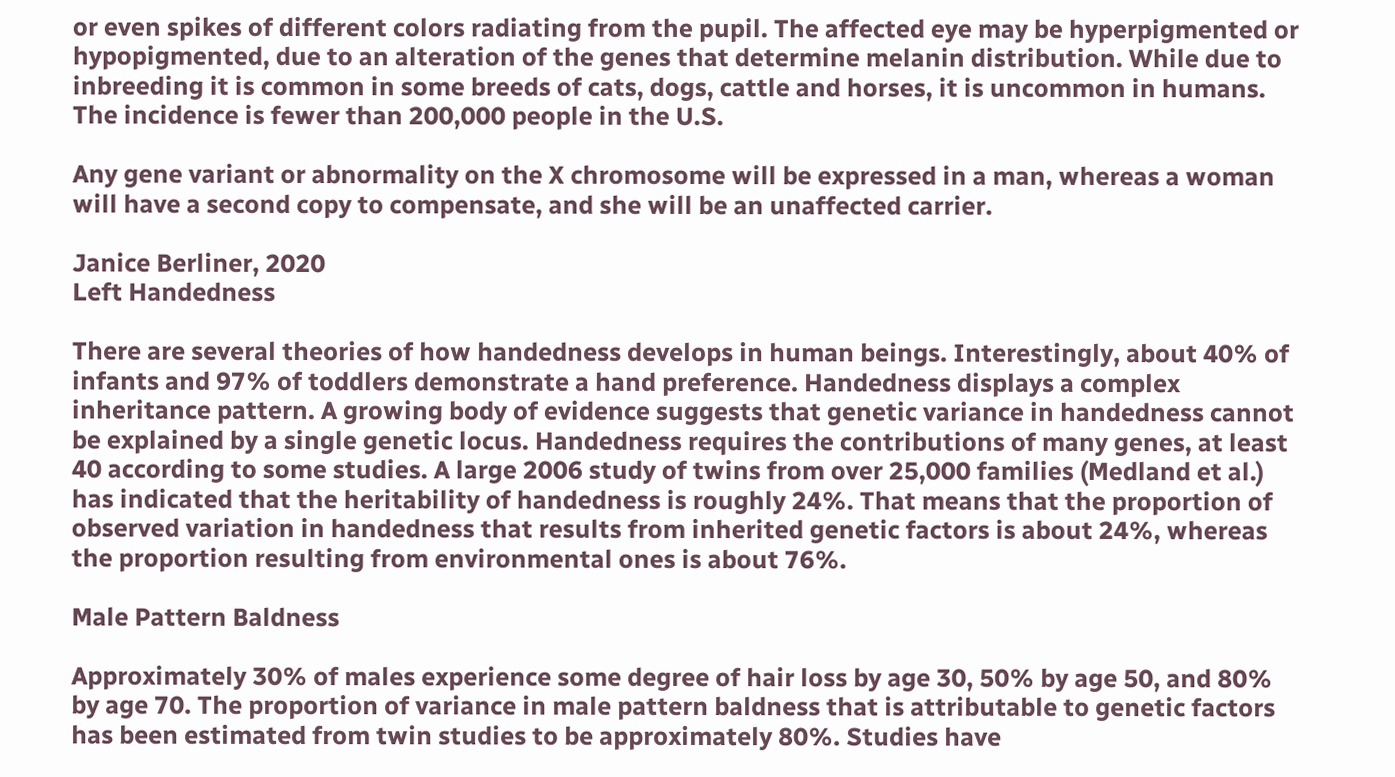or even spikes of different colors radiating from the pupil. The affected eye may be hyperpigmented or hypopigmented, due to an alteration of the genes that determine melanin distribution. While due to inbreeding it is common in some breeds of cats, dogs, cattle and horses, it is uncommon in humans. The incidence is fewer than 200,000 people in the U.S.

Any gene variant or abnormality on the X chromosome will be expressed in a man, whereas a woman will have a second copy to compensate, and she will be an unaffected carrier.

Janice Berliner, 2020
Left Handedness

There are several theories of how handedness develops in human beings. Interestingly, about 40% of infants and 97% of toddlers demonstrate a hand preference. Handedness displays a complex inheritance pattern. A growing body of evidence suggests that genetic variance in handedness cannot be explained by a single genetic locus. Handedness requires the contributions of many genes, at least 40 according to some studies. A large 2006 study of twins from over 25,000 families (Medland et al.) has indicated that the heritability of handedness is roughly 24%. That means that the proportion of observed variation in handedness that results from inherited genetic factors is about 24%, whereas the proportion resulting from environmental ones is about 76%.

Male Pattern Baldness

Approximately 30% of males experience some degree of hair loss by age 30, 50% by age 50, and 80% by age 70. The proportion of variance in male pattern baldness that is attributable to genetic factors has been estimated from twin studies to be approximately 80%. Studies have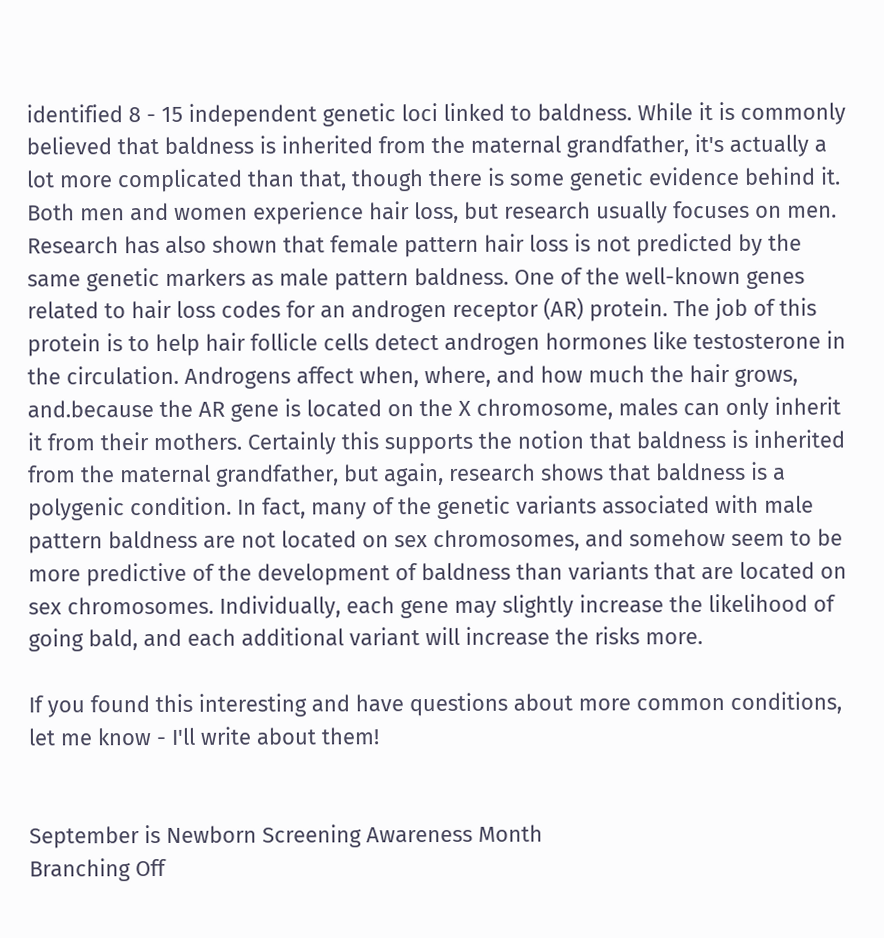identified 8 - 15 independent genetic loci linked to baldness. While it is commonly believed that baldness is inherited from the maternal grandfather, it's actually a lot more complicated than that, though there is some genetic evidence behind it. Both men and women experience hair loss, but research usually focuses on men. Research has also shown that female pattern hair loss is not predicted by the same genetic markers as male pattern baldness. One of the well-known genes related to hair loss codes for an androgen receptor (AR) protein. The job of this protein is to help hair follicle cells detect androgen hormones like testosterone in the circulation. Androgens affect when, where, and how much the hair grows, and.because the AR gene is located on the X chromosome, males can only inherit it from their mothers. Certainly this supports the notion that baldness is inherited from the maternal grandfather, but again, research shows that baldness is a polygenic condition. In fact, many of the genetic variants associated with male pattern baldness are not located on sex chromosomes, and somehow seem to be more predictive of the development of baldness than variants that are located on sex chromosomes. Individually, each gene may slightly increase the likelihood of going bald, and each additional variant will increase the risks more.

If you found this interesting and have questions about more common conditions, let me know - I'll write about them!


September is Newborn Screening Awareness Month
Branching Off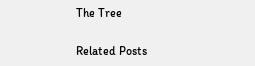The Tree

Related Posts